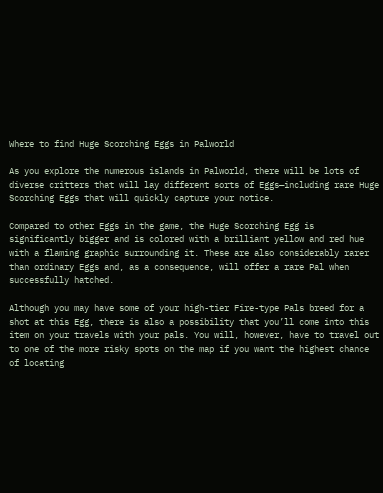Where to find Huge Scorching Eggs in Palworld

As you explore the numerous islands in Palworld, there will be lots of diverse critters that will lay different sorts of Eggs—including rare Huge Scorching Eggs that will quickly capture your notice.

Compared to other Eggs in the game, the Huge Scorching Egg is significantly bigger and is colored with a brilliant yellow and red hue with a flaming graphic surrounding it. These are also considerably rarer than ordinary Eggs and, as a consequence, will offer a rare Pal when successfully hatched.

Although you may have some of your high-tier Fire-type Pals breed for a shot at this Egg, there is also a possibility that you’ll come into this item on your travels with your pals. You will, however, have to travel out to one of the more risky spots on the map if you want the highest chance of locating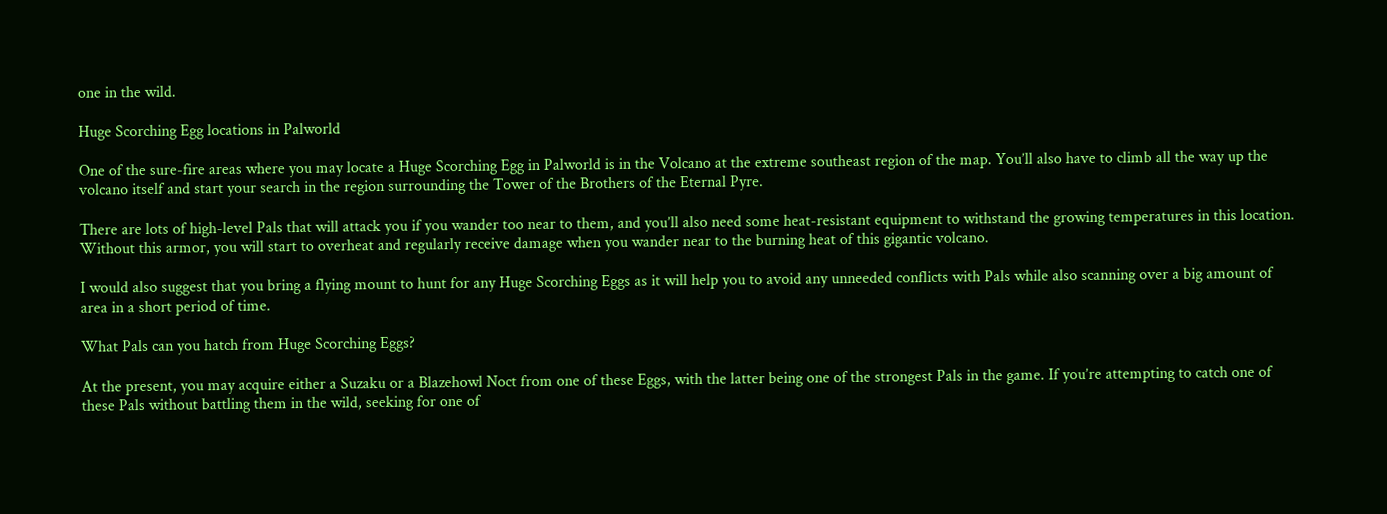one in the wild.

Huge Scorching Egg locations in Palworld

One of the sure-fire areas where you may locate a Huge Scorching Egg in Palworld is in the Volcano at the extreme southeast region of the map. You’ll also have to climb all the way up the volcano itself and start your search in the region surrounding the Tower of the Brothers of the Eternal Pyre.

There are lots of high-level Pals that will attack you if you wander too near to them, and you’ll also need some heat-resistant equipment to withstand the growing temperatures in this location. Without this armor, you will start to overheat and regularly receive damage when you wander near to the burning heat of this gigantic volcano.

I would also suggest that you bring a flying mount to hunt for any Huge Scorching Eggs as it will help you to avoid any unneeded conflicts with Pals while also scanning over a big amount of area in a short period of time.

What Pals can you hatch from Huge Scorching Eggs?

At the present, you may acquire either a Suzaku or a Blazehowl Noct from one of these Eggs, with the latter being one of the strongest Pals in the game. If you’re attempting to catch one of these Pals without battling them in the wild, seeking for one of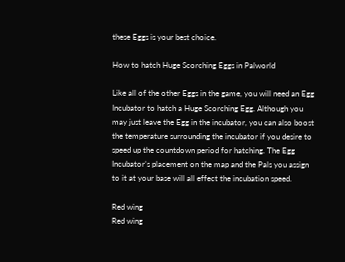these Eggs is your best choice.

How to hatch Huge Scorching Eggs in Palworld

Like all of the other Eggs in the game, you will need an Egg Incubator to hatch a Huge Scorching Egg. Although you may just leave the Egg in the incubator, you can also boost the temperature surrounding the incubator if you desire to speed up the countdown period for hatching. The Egg Incubator’s placement on the map and the Pals you assign to it at your base will all effect the incubation speed.

Red wing
Red wing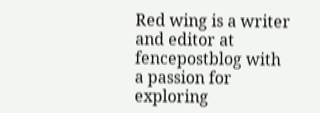Red wing is a writer and editor at fencepostblog with a passion for exploring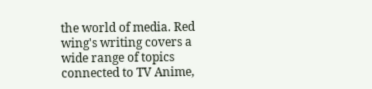the world of media. Red wing's writing covers a wide range of topics connected to TV Anime,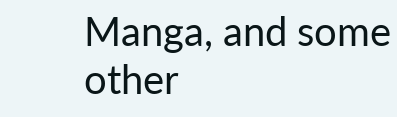Manga, and some other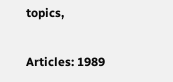topics,

Articles: 1989